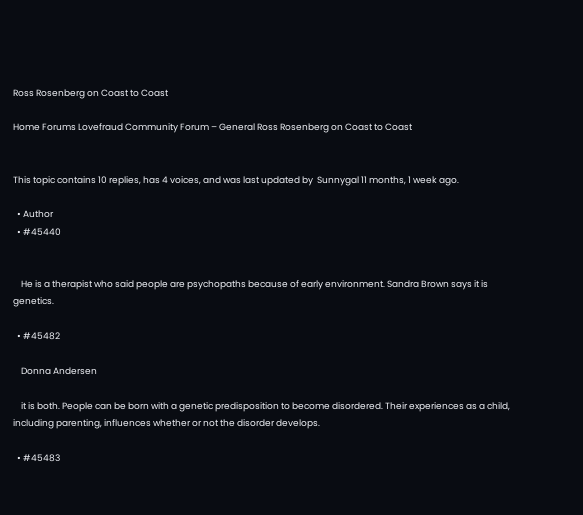Ross Rosenberg on Coast to Coast

Home Forums Lovefraud Community Forum – General Ross Rosenberg on Coast to Coast


This topic contains 10 replies, has 4 voices, and was last updated by  Sunnygal 11 months, 1 week ago.

  • Author
  • #45440


    He is a therapist who said people are psychopaths because of early environment. Sandra Brown says it is genetics.

  • #45482

    Donna Andersen

    it is both. People can be born with a genetic predisposition to become disordered. Their experiences as a child, including parenting, influences whether or not the disorder develops.

  • #45483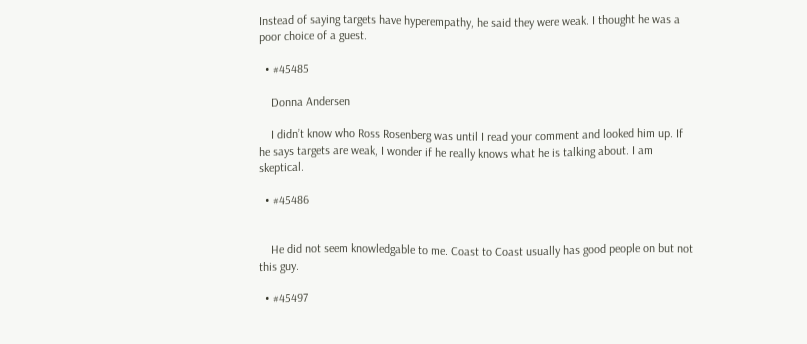Instead of saying targets have hyperempathy, he said they were weak. I thought he was a poor choice of a guest.

  • #45485

    Donna Andersen

    I didn’t know who Ross Rosenberg was until I read your comment and looked him up. If he says targets are weak, I wonder if he really knows what he is talking about. I am skeptical.

  • #45486


    He did not seem knowledgable to me. Coast to Coast usually has good people on but not this guy.

  • #45497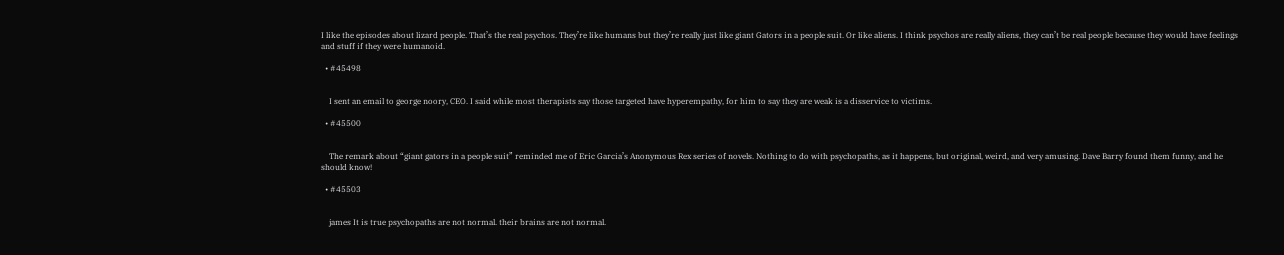I like the episodes about lizard people. That’s the real psychos. They’re like humans but they’re really just like giant Gators in a people suit. Or like aliens. I think psychos are really aliens, they can’t be real people because they would have feelings and stuff if they were humanoid.

  • #45498


    I sent an email to george noory, CEO. I said while most therapists say those targeted have hyperempathy, for him to say they are weak is a disservice to victims.

  • #45500


    The remark about “giant gators in a people suit” reminded me of Eric Garcia’s Anonymous Rex series of novels. Nothing to do with psychopaths, as it happens, but original, weird, and very amusing. Dave Barry found them funny, and he should know!

  • #45503


    james It is true psychopaths are not normal. their brains are not normal.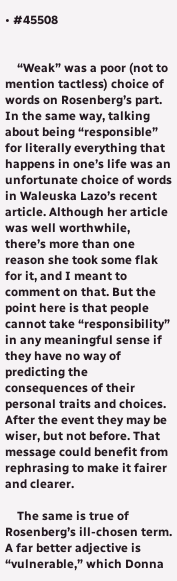• #45508


    “Weak” was a poor (not to mention tactless) choice of words on Rosenberg’s part. In the same way, talking about being “responsible” for literally everything that happens in one’s life was an unfortunate choice of words in Waleuska Lazo’s recent article. Although her article was well worthwhile, there’s more than one reason she took some flak for it, and I meant to comment on that. But the point here is that people cannot take “responsibility” in any meaningful sense if they have no way of predicting the consequences of their personal traits and choices. After the event they may be wiser, but not before. That message could benefit from rephrasing to make it fairer and clearer.

    The same is true of Rosenberg’s ill-chosen term. A far better adjective is “vulnerable,” which Donna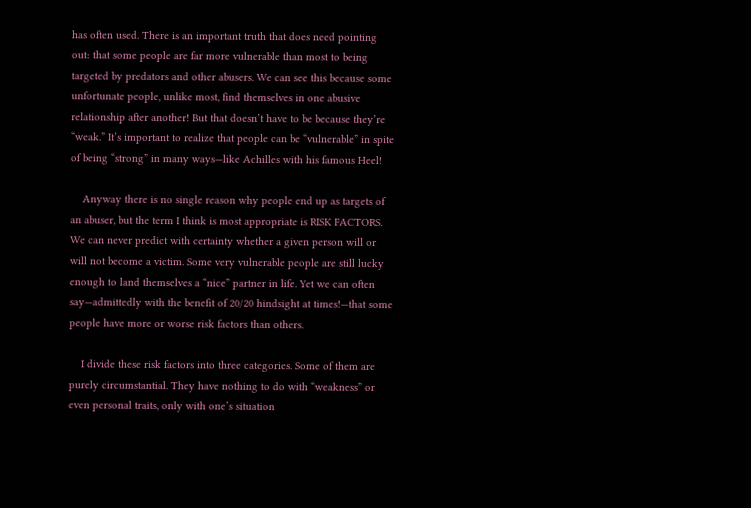has often used. There is an important truth that does need pointing out: that some people are far more vulnerable than most to being targeted by predators and other abusers. We can see this because some unfortunate people, unlike most, find themselves in one abusive relationship after another! But that doesn’t have to be because they’re “weak.” It’s important to realize that people can be “vulnerable” in spite of being “strong” in many ways—like Achilles with his famous Heel!

    Anyway there is no single reason why people end up as targets of an abuser, but the term I think is most appropriate is RISK FACTORS. We can never predict with certainty whether a given person will or will not become a victim. Some very vulnerable people are still lucky enough to land themselves a “nice” partner in life. Yet we can often say—admittedly with the benefit of 20/20 hindsight at times!—that some people have more or worse risk factors than others.

    I divide these risk factors into three categories. Some of them are purely circumstantial. They have nothing to do with “weakness” or even personal traits, only with one’s situation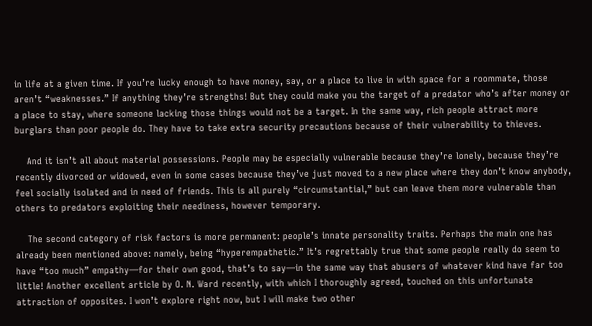in life at a given time. If you’re lucky enough to have money, say, or a place to live in with space for a roommate, those aren’t “weaknesses.” If anything they’re strengths! But they could make you the target of a predator who’s after money or a place to stay, where someone lacking those things would not be a target. In the same way, rich people attract more burglars than poor people do. They have to take extra security precautions because of their vulnerability to thieves.

    And it isn’t all about material possessions. People may be especially vulnerable because they’re lonely, because they’re recently divorced or widowed, even in some cases because they’ve just moved to a new place where they don’t know anybody, feel socially isolated and in need of friends. This is all purely “circumstantial,” but can leave them more vulnerable than others to predators exploiting their neediness, however temporary.

    The second category of risk factors is more permanent: people’s innate personality traits. Perhaps the main one has already been mentioned above: namely, being “hyperempathetic.” It’s regrettably true that some people really do seem to have “too much” empathy—for their own good, that’s to say—in the same way that abusers of whatever kind have far too little! Another excellent article by O. N. Ward recently, with which I thoroughly agreed, touched on this unfortunate attraction of opposites. I won’t explore right now, but I will make two other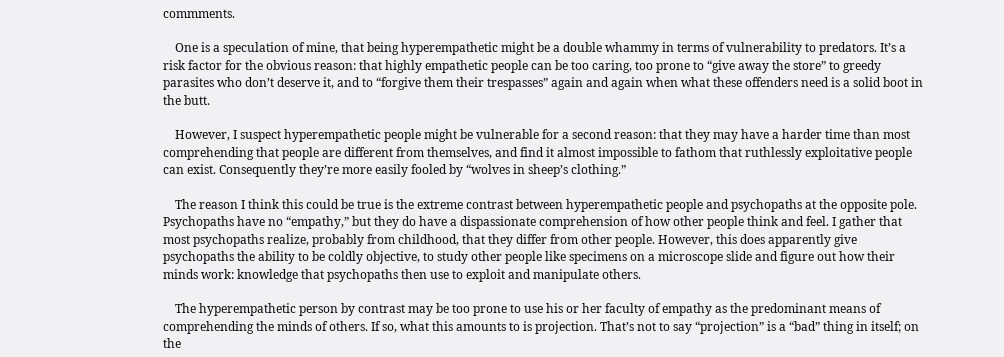commments.

    One is a speculation of mine, that being hyperempathetic might be a double whammy in terms of vulnerability to predators. It’s a risk factor for the obvious reason: that highly empathetic people can be too caring, too prone to “give away the store” to greedy parasites who don’t deserve it, and to “forgive them their trespasses” again and again when what these offenders need is a solid boot in the butt.

    However, I suspect hyperempathetic people might be vulnerable for a second reason: that they may have a harder time than most comprehending that people are different from themselves, and find it almost impossible to fathom that ruthlessly exploitative people can exist. Consequently they’re more easily fooled by “wolves in sheep’s clothing.”

    The reason I think this could be true is the extreme contrast between hyperempathetic people and psychopaths at the opposite pole. Psychopaths have no “empathy,” but they do have a dispassionate comprehension of how other people think and feel. I gather that most psychopaths realize, probably from childhood, that they differ from other people. However, this does apparently give psychopaths the ability to be coldly objective, to study other people like specimens on a microscope slide and figure out how their minds work: knowledge that psychopaths then use to exploit and manipulate others.

    The hyperempathetic person by contrast may be too prone to use his or her faculty of empathy as the predominant means of comprehending the minds of others. If so, what this amounts to is projection. That’s not to say “projection” is a “bad” thing in itself; on the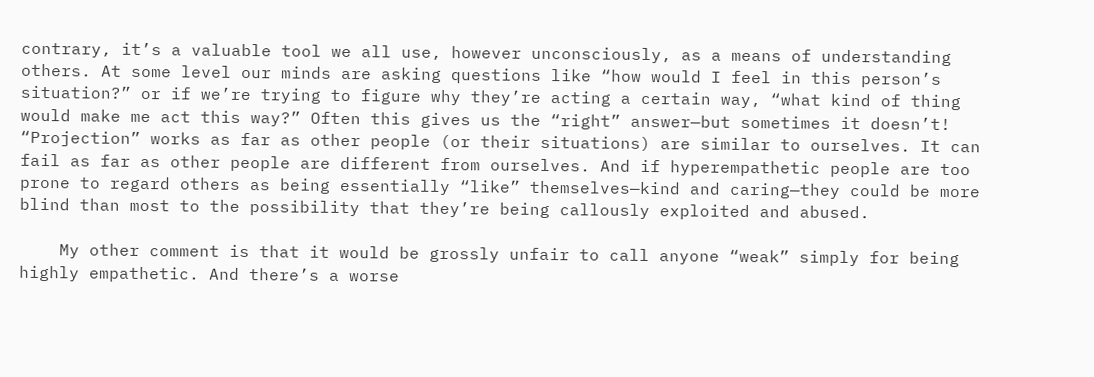contrary, it’s a valuable tool we all use, however unconsciously, as a means of understanding others. At some level our minds are asking questions like “how would I feel in this person’s situation?” or if we’re trying to figure why they’re acting a certain way, “what kind of thing would make me act this way?” Often this gives us the “right” answer—but sometimes it doesn’t! “Projection” works as far as other people (or their situations) are similar to ourselves. It can fail as far as other people are different from ourselves. And if hyperempathetic people are too prone to regard others as being essentially “like” themselves—kind and caring—they could be more blind than most to the possibility that they’re being callously exploited and abused.

    My other comment is that it would be grossly unfair to call anyone “weak” simply for being highly empathetic. And there’s a worse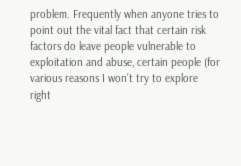problem. Frequently when anyone tries to point out the vital fact that certain risk factors do leave people vulnerable to exploitation and abuse, certain people (for various reasons I won’t try to explore right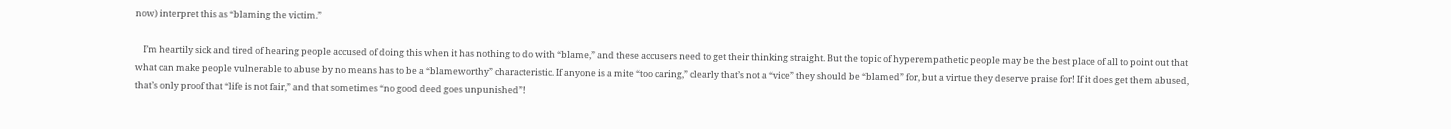now) interpret this as “blaming the victim.”

    I’m heartily sick and tired of hearing people accused of doing this when it has nothing to do with “blame,” and these accusers need to get their thinking straight. But the topic of hyperempathetic people may be the best place of all to point out that what can make people vulnerable to abuse by no means has to be a “blameworthy” characteristic. If anyone is a mite “too caring,” clearly that’s not a “vice” they should be “blamed” for, but a virtue they deserve praise for! If it does get them abused, that’s only proof that “life is not fair,” and that sometimes “no good deed goes unpunished”!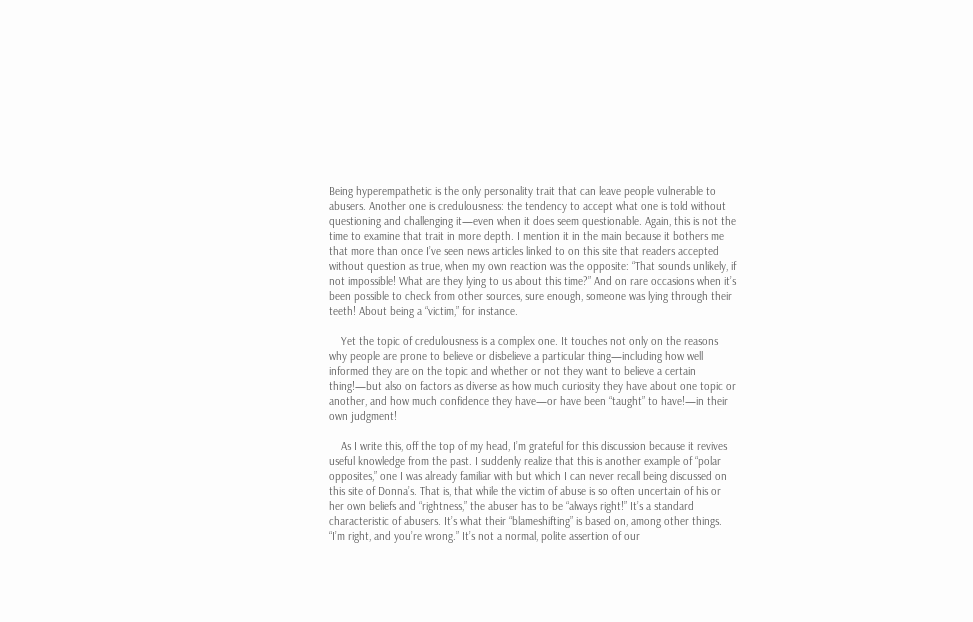Being hyperempathetic is the only personality trait that can leave people vulnerable to abusers. Another one is credulousness: the tendency to accept what one is told without questioning and challenging it—even when it does seem questionable. Again, this is not the time to examine that trait in more depth. I mention it in the main because it bothers me that more than once I’ve seen news articles linked to on this site that readers accepted without question as true, when my own reaction was the opposite: “That sounds unlikely, if not impossible! What are they lying to us about this time?” And on rare occasions when it’s been possible to check from other sources, sure enough, someone was lying through their teeth! About being a “victim,” for instance.

    Yet the topic of credulousness is a complex one. It touches not only on the reasons why people are prone to believe or disbelieve a particular thing—including how well informed they are on the topic and whether or not they want to believe a certain thing!—but also on factors as diverse as how much curiosity they have about one topic or another, and how much confidence they have—or have been “taught” to have!—in their own judgment!

    As I write this, off the top of my head, I’m grateful for this discussion because it revives useful knowledge from the past. I suddenly realize that this is another example of “polar opposites,” one I was already familiar with but which I can never recall being discussed on this site of Donna’s. That is, that while the victim of abuse is so often uncertain of his or her own beliefs and “rightness,” the abuser has to be “always right!” It’s a standard characteristic of abusers. It’s what their “blameshifting” is based on, among other things. “I’m right, and you’re wrong.” It’s not a normal, polite assertion of our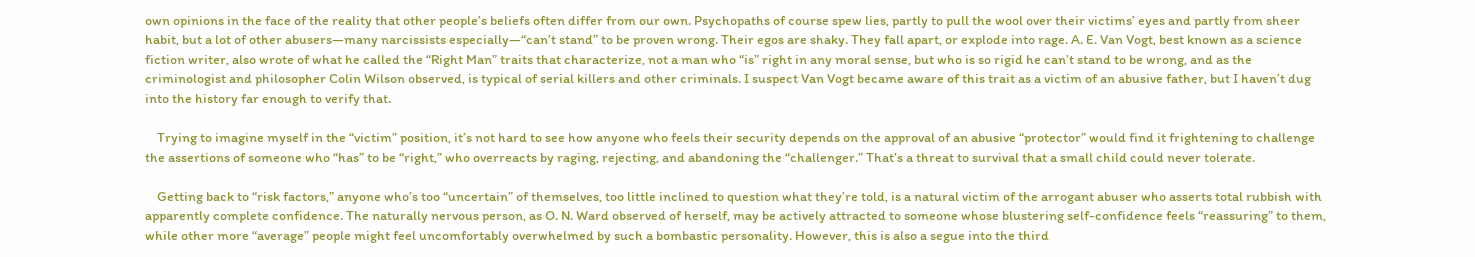own opinions in the face of the reality that other people’s beliefs often differ from our own. Psychopaths of course spew lies, partly to pull the wool over their victims’ eyes and partly from sheer habit, but a lot of other abusers—many narcissists especially—“can’t stand” to be proven wrong. Their egos are shaky. They fall apart, or explode into rage. A. E. Van Vogt, best known as a science fiction writer, also wrote of what he called the “Right Man” traits that characterize, not a man who “is” right in any moral sense, but who is so rigid he can’t stand to be wrong, and as the criminologist and philosopher Colin Wilson observed, is typical of serial killers and other criminals. I suspect Van Vogt became aware of this trait as a victim of an abusive father, but I haven’t dug into the history far enough to verify that.

    Trying to imagine myself in the “victim” position, it’s not hard to see how anyone who feels their security depends on the approval of an abusive “protector” would find it frightening to challenge the assertions of someone who “has” to be “right,” who overreacts by raging, rejecting, and abandoning the “challenger.” That’s a threat to survival that a small child could never tolerate.

    Getting back to “risk factors,” anyone who’s too “uncertain” of themselves, too little inclined to question what they’re told, is a natural victim of the arrogant abuser who asserts total rubbish with apparently complete confidence. The naturally nervous person, as O. N. Ward observed of herself, may be actively attracted to someone whose blustering self-confidence feels “reassuring” to them, while other more “average” people might feel uncomfortably overwhelmed by such a bombastic personality. However, this is also a segue into the third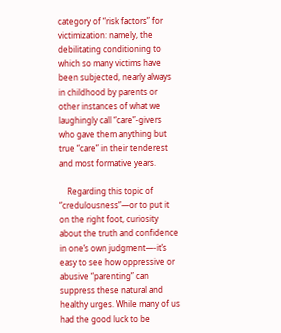category of “risk factors” for victimization: namely, the debilitating conditioning to which so many victims have been subjected, nearly always in childhood by parents or other instances of what we laughingly call “care”-givers who gave them anything but true “care” in their tenderest and most formative years.

    Regarding this topic of “credulousness”—or to put it on the right foot, curiosity about the truth and confidence in one’s own judgment—-it’s easy to see how oppressive or abusive “parenting” can suppress these natural and healthy urges. While many of us had the good luck to be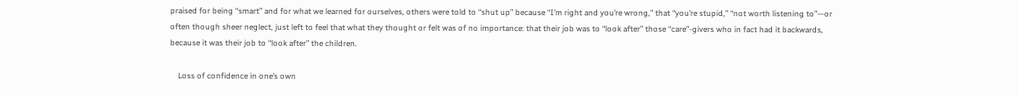praised for being “smart” and for what we learned for ourselves, others were told to “shut up” because “I’m right and you’re wrong,” that “you’re stupid,” “not worth listening to”—or often though sheer neglect, just left to feel that what they thought or felt was of no importance: that their job was to “look after” those “care”-givers who in fact had it backwards, because it was their job to “look after” the children.

    Loss of confidence in one’s own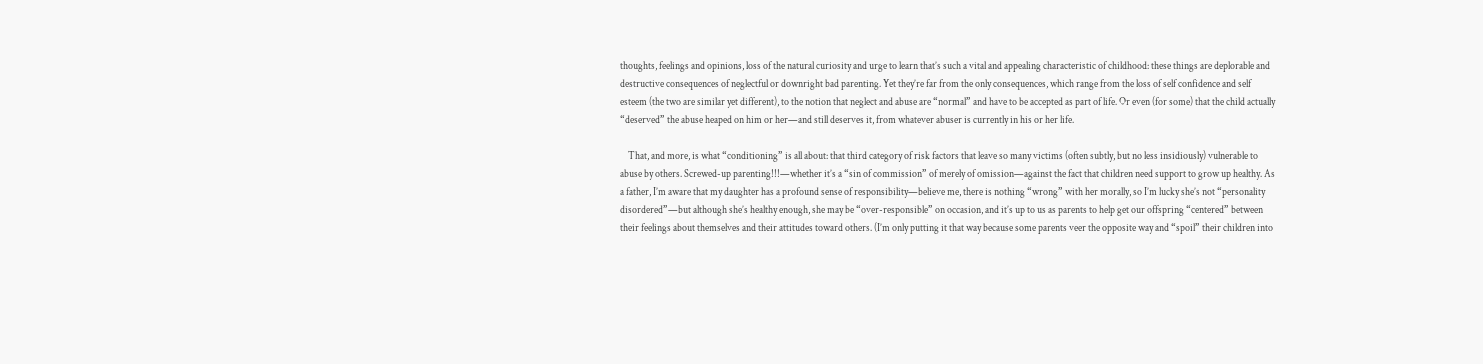thoughts, feelings and opinions, loss of the natural curiosity and urge to learn that’s such a vital and appealing characteristic of childhood: these things are deplorable and destructive consequences of neglectful or downright bad parenting. Yet they’re far from the only consequences, which range from the loss of self confidence and self esteem (the two are similar yet different), to the notion that neglect and abuse are “normal” and have to be accepted as part of life. Or even (for some) that the child actually “deserved” the abuse heaped on him or her—and still deserves it, from whatever abuser is currently in his or her life.

    That, and more, is what “conditioning” is all about: that third category of risk factors that leave so many victims (often subtly, but no less insidiously) vulnerable to abuse by others. Screwed-up parenting!!!—whether it’s a “sin of commission” of merely of omission—against the fact that children need support to grow up healthy. As a father, I’m aware that my daughter has a profound sense of responsibility—believe me, there is nothing “wrong” with her morally, so I’m lucky she’s not “personality disordered”—but although she’s healthy enough, she may be “over-responsible” on occasion, and it’s up to us as parents to help get our offspring “centered” between their feelings about themselves and their attitudes toward others. (I’m only putting it that way because some parents veer the opposite way and “spoil” their children into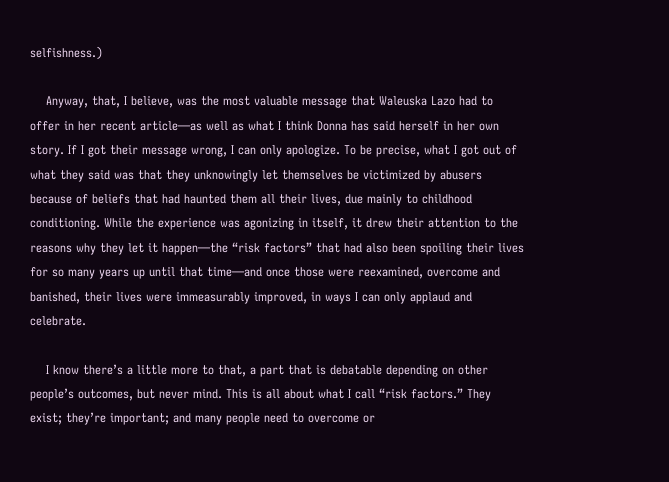selfishness.)

    Anyway, that, I believe, was the most valuable message that Waleuska Lazo had to offer in her recent article—as well as what I think Donna has said herself in her own story. If I got their message wrong, I can only apologize. To be precise, what I got out of what they said was that they unknowingly let themselves be victimized by abusers because of beliefs that had haunted them all their lives, due mainly to childhood conditioning. While the experience was agonizing in itself, it drew their attention to the reasons why they let it happen—the “risk factors” that had also been spoiling their lives for so many years up until that time—and once those were reexamined, overcome and banished, their lives were immeasurably improved, in ways I can only applaud and celebrate.

    I know there’s a little more to that, a part that is debatable depending on other people’s outcomes, but never mind. This is all about what I call “risk factors.” They exist; they’re important; and many people need to overcome or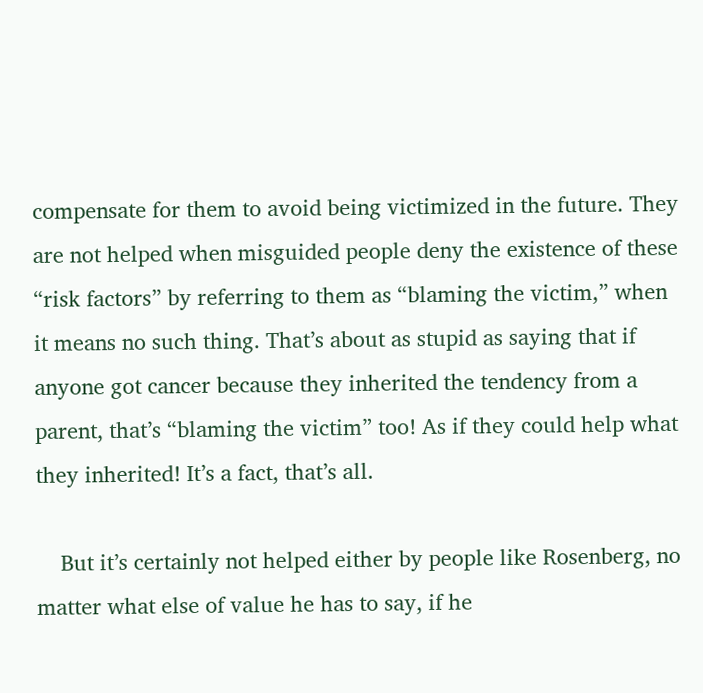compensate for them to avoid being victimized in the future. They are not helped when misguided people deny the existence of these “risk factors” by referring to them as “blaming the victim,” when it means no such thing. That’s about as stupid as saying that if anyone got cancer because they inherited the tendency from a parent, that’s “blaming the victim” too! As if they could help what they inherited! It’s a fact, that’s all.

    But it’s certainly not helped either by people like Rosenberg, no matter what else of value he has to say, if he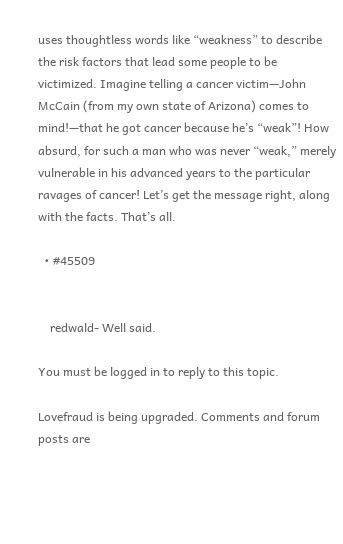uses thoughtless words like “weakness” to describe the risk factors that lead some people to be victimized. Imagine telling a cancer victim—John McCain (from my own state of Arizona) comes to mind!—that he got cancer because he’s “weak”! How absurd, for such a man who was never “weak,” merely vulnerable in his advanced years to the particular ravages of cancer! Let’s get the message right, along with the facts. That’s all.

  • #45509


    redwald- Well said.

You must be logged in to reply to this topic.

Lovefraud is being upgraded. Comments and forum posts are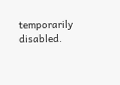temporarily disabled.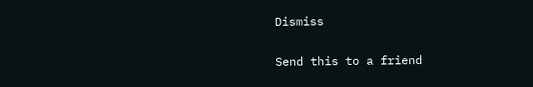Dismiss

Send this to a friend